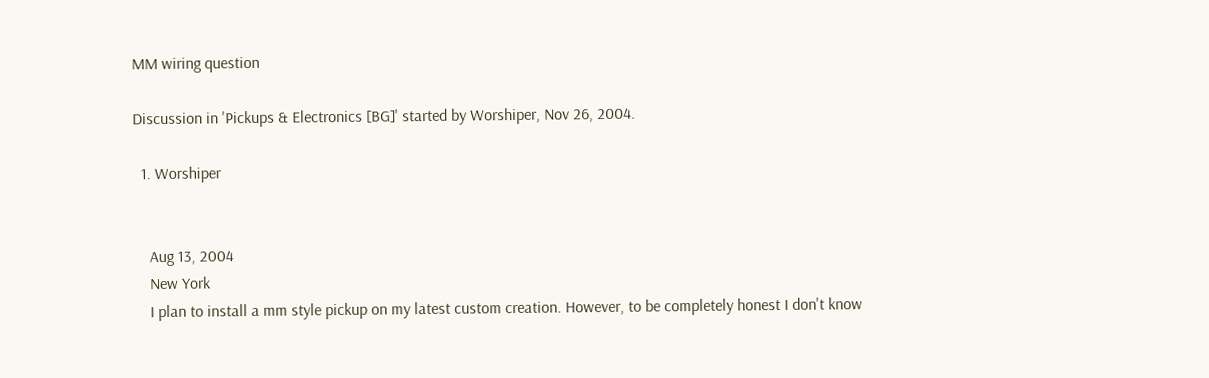MM wiring question

Discussion in 'Pickups & Electronics [BG]' started by Worshiper, Nov 26, 2004.

  1. Worshiper


    Aug 13, 2004
    New York
    I plan to install a mm style pickup on my latest custom creation. However, to be completely honest I don't know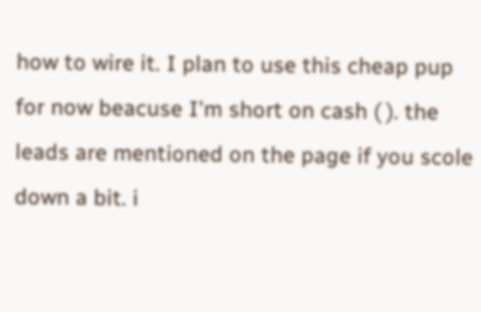how to wire it. I plan to use this cheap pup for now beacuse I'm short on cash ( ). the leads are mentioned on the page if you scole down a bit. i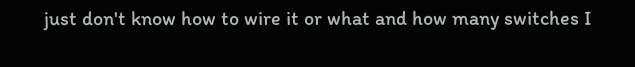just don't know how to wire it or what and how many switches I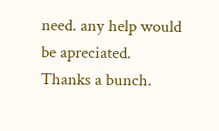need. any help would be apreciated. Thanks a bunch.